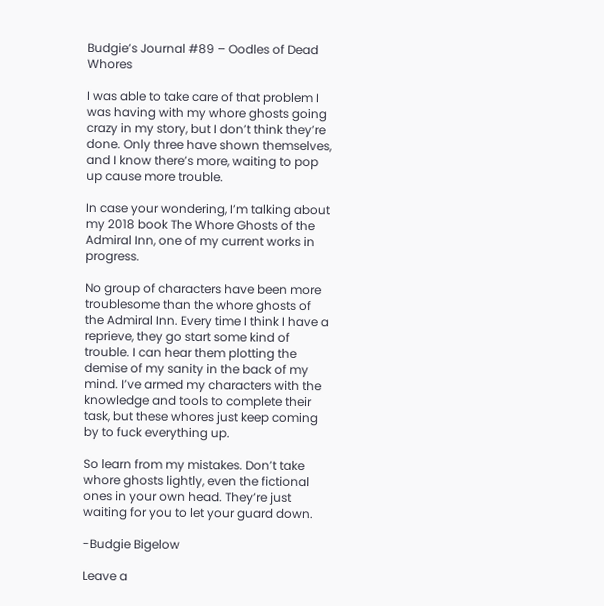Budgie’s Journal #89 – Oodles of Dead Whores

I was able to take care of that problem I was having with my whore ghosts going crazy in my story, but I don’t think they’re done. Only three have shown themselves, and I know there’s more, waiting to pop up cause more trouble.

In case your wondering, I’m talking about my 2018 book The Whore Ghosts of the Admiral Inn, one of my current works in progress.

No group of characters have been more troublesome than the whore ghosts of the Admiral Inn. Every time I think I have a reprieve, they go start some kind of trouble. I can hear them plotting the demise of my sanity in the back of my mind. I’ve armed my characters with the knowledge and tools to complete their task, but these whores just keep coming by to fuck everything up.

So learn from my mistakes. Don’t take whore ghosts lightly, even the fictional ones in your own head. They’re just waiting for you to let your guard down.

-Budgie Bigelow

Leave a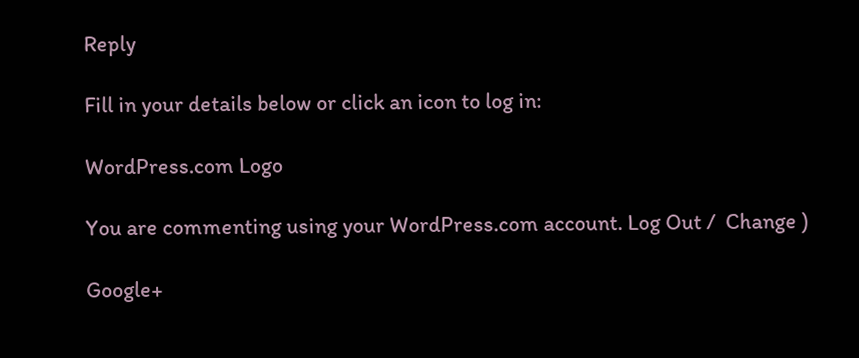Reply

Fill in your details below or click an icon to log in:

WordPress.com Logo

You are commenting using your WordPress.com account. Log Out /  Change )

Google+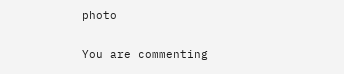photo

You are commenting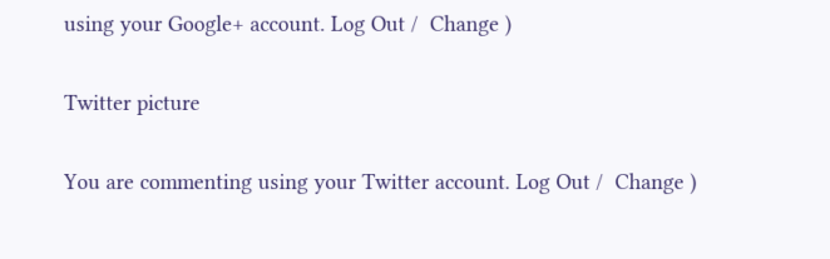using your Google+ account. Log Out /  Change )

Twitter picture

You are commenting using your Twitter account. Log Out /  Change )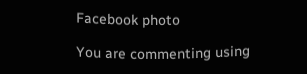Facebook photo

You are commenting using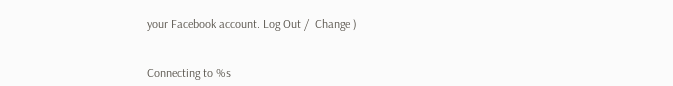your Facebook account. Log Out /  Change )


Connecting to %s